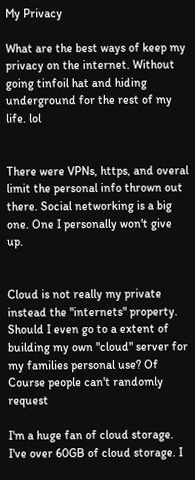My Privacy

What are the best ways of keep my privacy on the internet. Without going tinfoil hat and hiding underground for the rest of my life. lol


There were VPNs, https, and overal limit the personal info thrown out there. Social networking is a big one. One I personally won't give up.


Cloud is not really my private instead the "internets" property. Should I even go to a extent of building my own "cloud" server for my families personal use? Of Course people can't randomly request

I'm a huge fan of cloud storage. I've over 60GB of cloud storage. I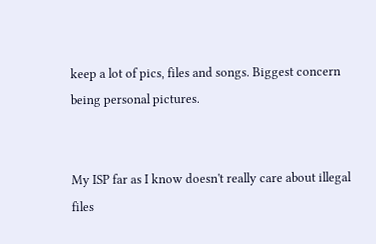keep a lot of pics, files and songs. Biggest concern being personal pictures.


My ISP far as I know doesn't really care about illegal files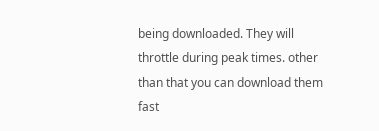being downloaded. They will throttle during peak times. other than that you can download them fast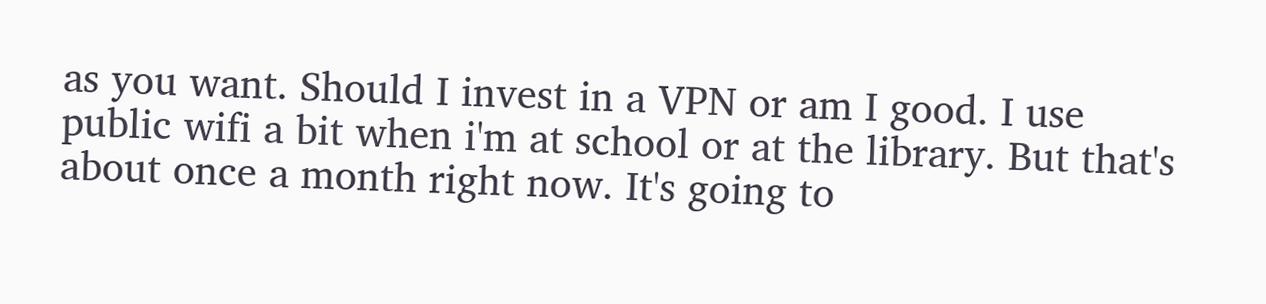as you want. Should I invest in a VPN or am I good. I use public wifi a bit when i'm at school or at the library. But that's about once a month right now. It's going to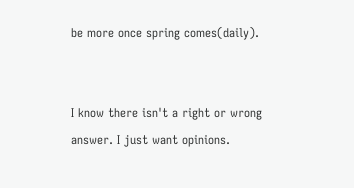be more once spring comes(daily).


I know there isn't a right or wrong answer. I just want opinions.